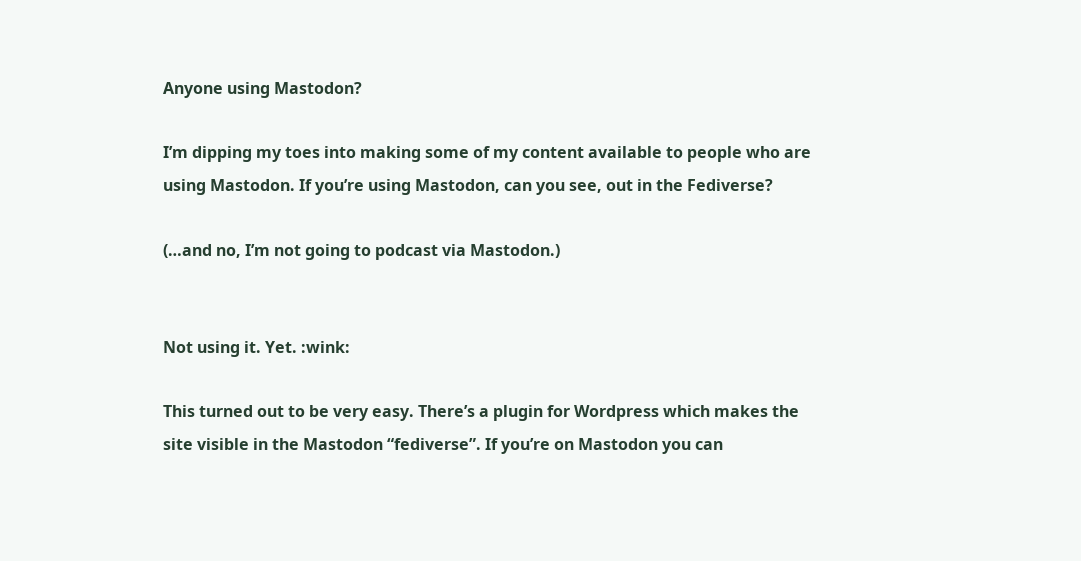Anyone using Mastodon?

I’m dipping my toes into making some of my content available to people who are using Mastodon. If you’re using Mastodon, can you see, out in the Fediverse?

(…and no, I’m not going to podcast via Mastodon.)


Not using it. Yet. :wink:

This turned out to be very easy. There’s a plugin for Wordpress which makes the site visible in the Mastodon “fediverse”. If you’re on Mastodon you can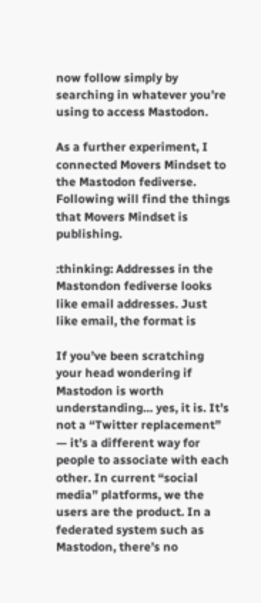now follow simply by searching in whatever you’re using to access Mastodon.

As a further experiment, I connected Movers Mindset to the Mastodon fediverse. Following will find the things that Movers Mindset is publishing.

:thinking: Addresses in the Mastondon fediverse looks like email addresses. Just like email, the format is

If you’ve been scratching your head wondering if Mastodon is worth understanding… yes, it is. It’s not a “Twitter replacement” — it’s a different way for people to associate with each other. In current “social media” platforms, we the users are the product. In a federated system such as Mastodon, there’s no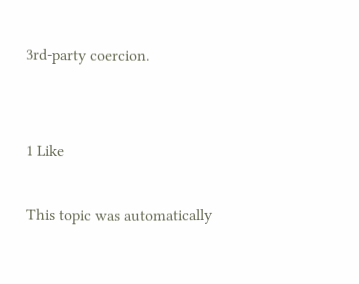3rd-party coercion.


1 Like

This topic was automatically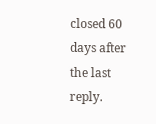closed 60 days after the last reply.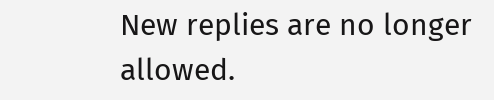New replies are no longer allowed.